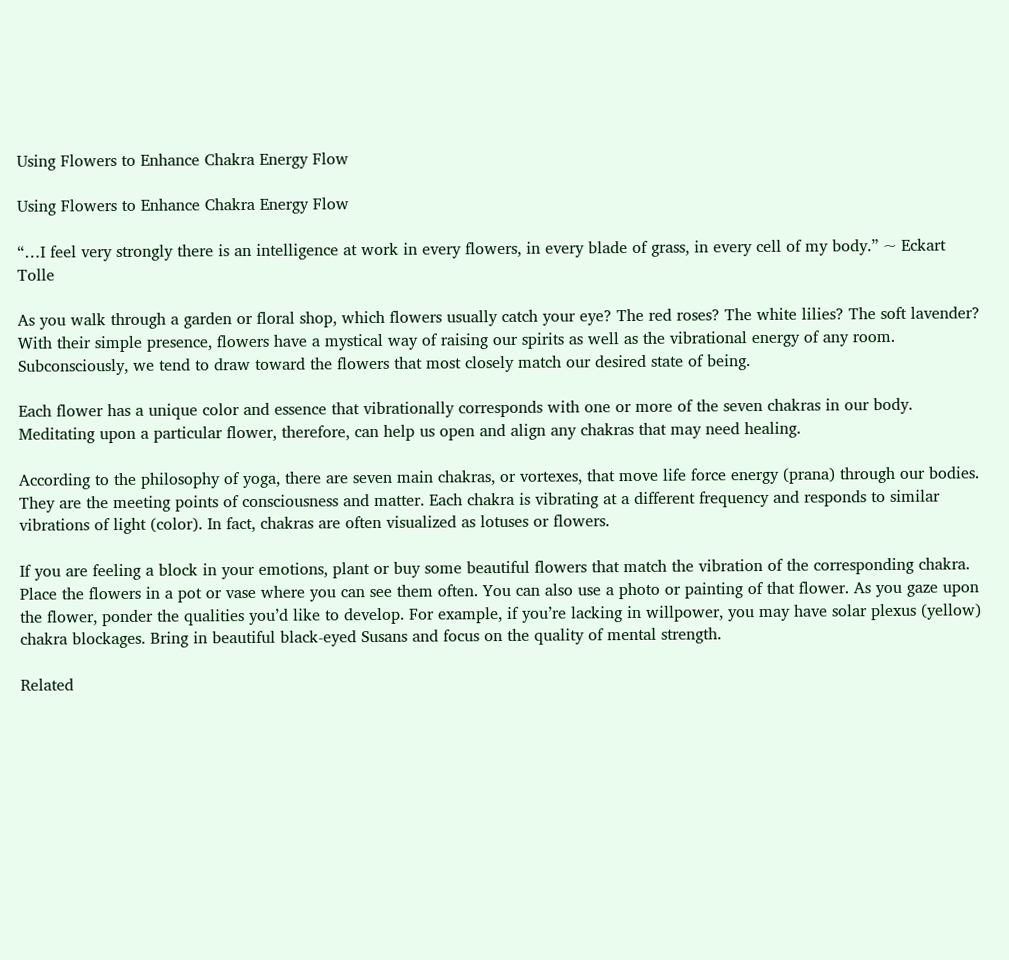Using Flowers to Enhance Chakra Energy Flow

Using Flowers to Enhance Chakra Energy Flow

“…I feel very strongly there is an intelligence at work in every flowers, in every blade of grass, in every cell of my body.” ~ Eckart Tolle

As you walk through a garden or floral shop, which flowers usually catch your eye? The red roses? The white lilies? The soft lavender? With their simple presence, flowers have a mystical way of raising our spirits as well as the vibrational energy of any room. Subconsciously, we tend to draw toward the flowers that most closely match our desired state of being.

Each flower has a unique color and essence that vibrationally corresponds with one or more of the seven chakras in our body. Meditating upon a particular flower, therefore, can help us open and align any chakras that may need healing.

According to the philosophy of yoga, there are seven main chakras, or vortexes, that move life force energy (prana) through our bodies. They are the meeting points of consciousness and matter. Each chakra is vibrating at a different frequency and responds to similar vibrations of light (color). In fact, chakras are often visualized as lotuses or flowers.

If you are feeling a block in your emotions, plant or buy some beautiful flowers that match the vibration of the corresponding chakra. Place the flowers in a pot or vase where you can see them often. You can also use a photo or painting of that flower. As you gaze upon the flower, ponder the qualities you’d like to develop. For example, if you’re lacking in willpower, you may have solar plexus (yellow) chakra blockages. Bring in beautiful black-eyed Susans and focus on the quality of mental strength.

Related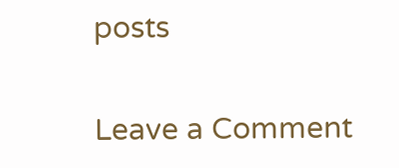posts

Leave a Comment